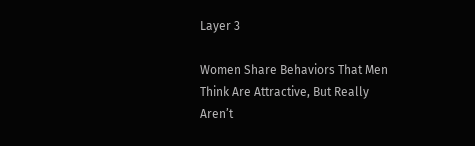Layer 3

Women Share Behaviors That Men Think Are Attractive, But Really Aren’t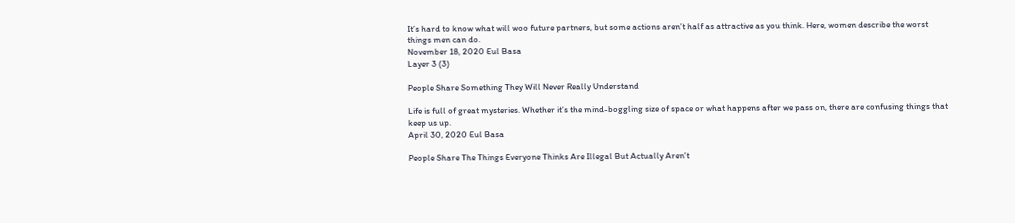It’s hard to know what will woo future partners, but some actions aren’t half as attractive as you think. Here, women describe the worst things men can do.
November 18, 2020 Eul Basa
Layer 3 (3)

People Share Something They Will Never Really Understand

Life is full of great mysteries. Whether it’s the mind-boggling size of space or what happens after we pass on, there are confusing things that keep us up.
April 30, 2020 Eul Basa

People Share The Things Everyone Thinks Are Illegal But Actually Aren't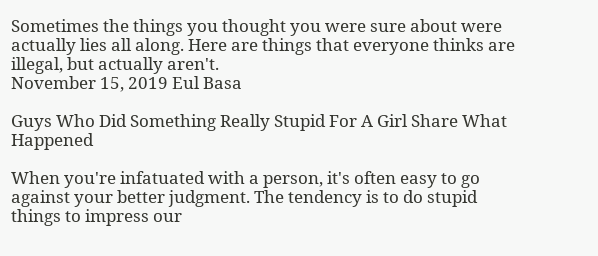Sometimes the things you thought you were sure about were actually lies all along. Here are things that everyone thinks are illegal, but actually aren't.
November 15, 2019 Eul Basa

Guys Who Did Something Really Stupid For A Girl Share What Happened

When you're infatuated with a person, it's often easy to go against your better judgment. The tendency is to do stupid things to impress our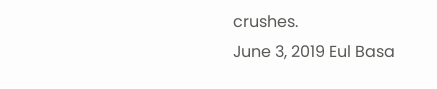crushes.
June 3, 2019 Eul Basa